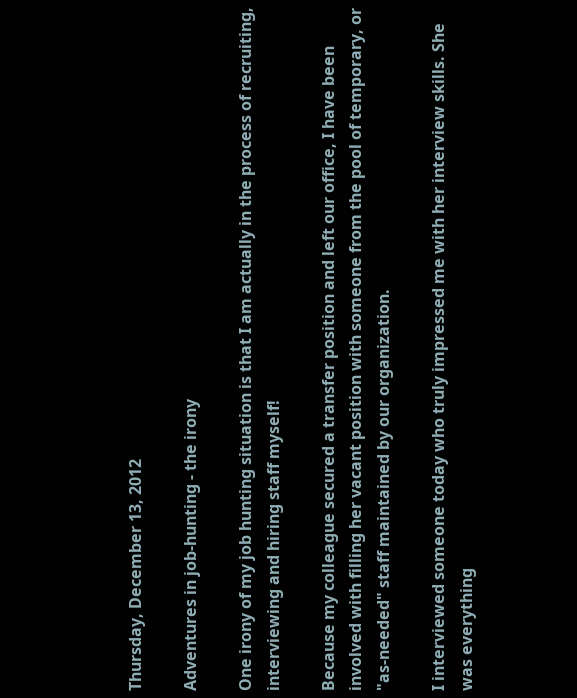Thursday, December 13, 2012

Adventures in job-hunting - the irony

One irony of my job hunting situation is that I am actually in the process of recruiting, interviewing and hiring staff myself!

Because my colleague secured a transfer position and left our office, I have been involved with filling her vacant position with someone from the pool of temporary, or "as-needed" staff maintained by our organization.

I interviewed someone today who truly impressed me with her interview skills. She was everything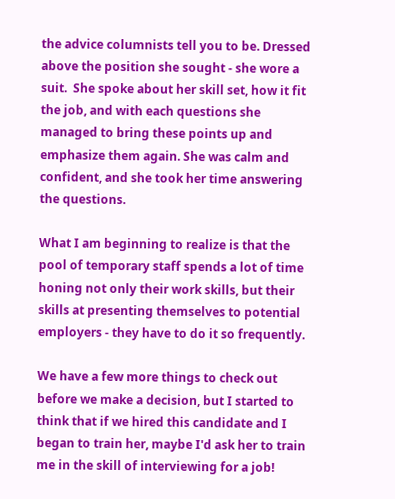the advice columnists tell you to be. Dressed above the position she sought - she wore a suit.  She spoke about her skill set, how it fit the job, and with each questions she managed to bring these points up and emphasize them again. She was calm and confident, and she took her time answering the questions.

What I am beginning to realize is that the pool of temporary staff spends a lot of time honing not only their work skills, but their skills at presenting themselves to potential employers - they have to do it so frequently.

We have a few more things to check out before we make a decision, but I started to think that if we hired this candidate and I began to train her, maybe I'd ask her to train me in the skill of interviewing for a job!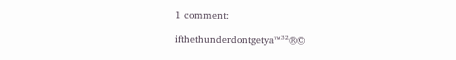1 comment:

ifthethunderdontgetya™³²®©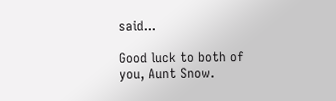said...

Good luck to both of you, Aunt Snow.